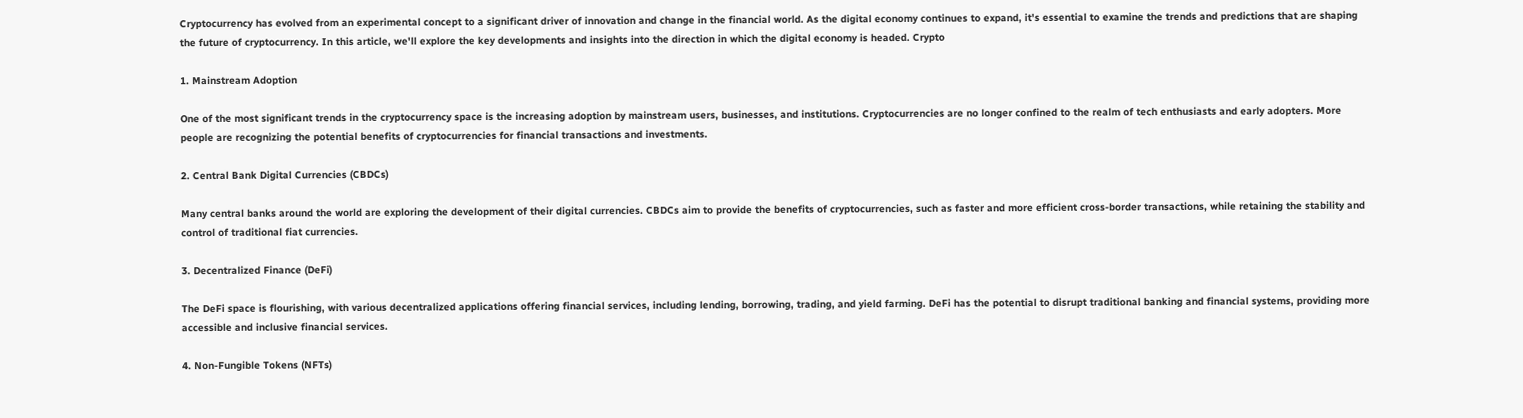Cryptocurrency has evolved from an experimental concept to a significant driver of innovation and change in the financial world. As the digital economy continues to expand, it's essential to examine the trends and predictions that are shaping the future of cryptocurrency. In this article, we'll explore the key developments and insights into the direction in which the digital economy is headed. Crypto

1. Mainstream Adoption

One of the most significant trends in the cryptocurrency space is the increasing adoption by mainstream users, businesses, and institutions. Cryptocurrencies are no longer confined to the realm of tech enthusiasts and early adopters. More people are recognizing the potential benefits of cryptocurrencies for financial transactions and investments.

2. Central Bank Digital Currencies (CBDCs)

Many central banks around the world are exploring the development of their digital currencies. CBDCs aim to provide the benefits of cryptocurrencies, such as faster and more efficient cross-border transactions, while retaining the stability and control of traditional fiat currencies.

3. Decentralized Finance (DeFi)

The DeFi space is flourishing, with various decentralized applications offering financial services, including lending, borrowing, trading, and yield farming. DeFi has the potential to disrupt traditional banking and financial systems, providing more accessible and inclusive financial services.

4. Non-Fungible Tokens (NFTs)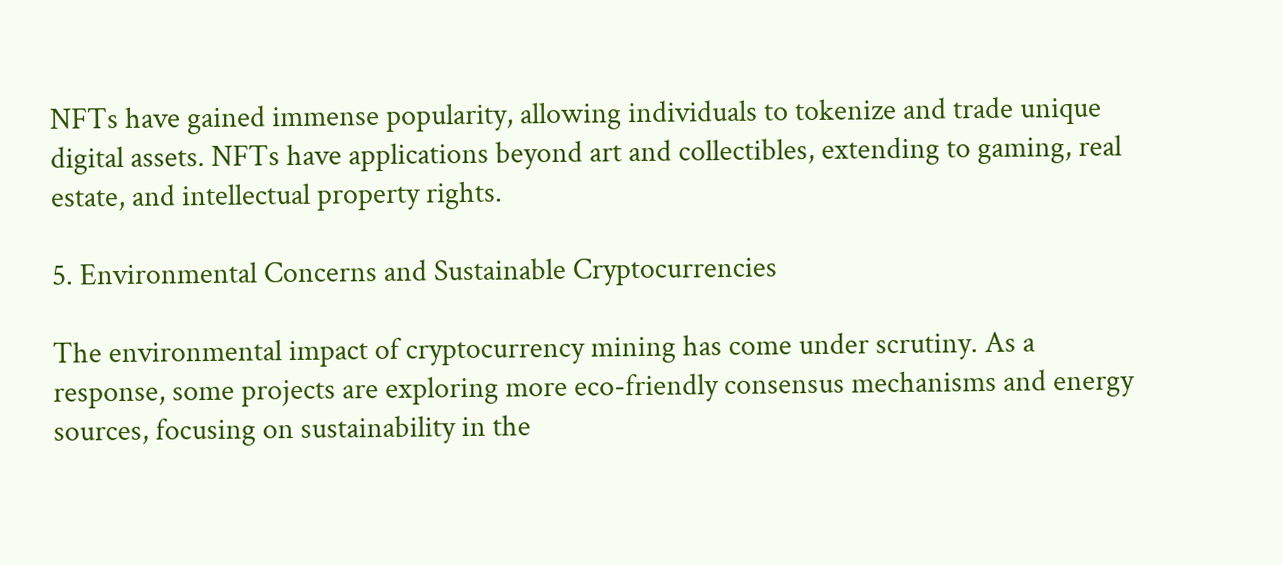NFTs have gained immense popularity, allowing individuals to tokenize and trade unique digital assets. NFTs have applications beyond art and collectibles, extending to gaming, real estate, and intellectual property rights.

5. Environmental Concerns and Sustainable Cryptocurrencies

The environmental impact of cryptocurrency mining has come under scrutiny. As a response, some projects are exploring more eco-friendly consensus mechanisms and energy sources, focusing on sustainability in the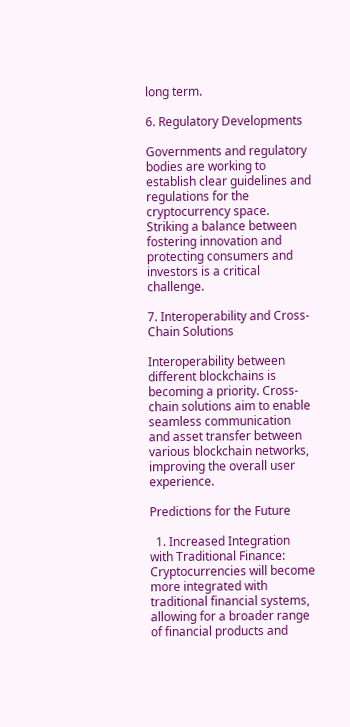long term.

6. Regulatory Developments

Governments and regulatory bodies are working to establish clear guidelines and regulations for the cryptocurrency space. Striking a balance between fostering innovation and protecting consumers and investors is a critical challenge.

7. Interoperability and Cross-Chain Solutions

Interoperability between different blockchains is becoming a priority. Cross-chain solutions aim to enable seamless communication and asset transfer between various blockchain networks, improving the overall user experience.

Predictions for the Future

  1. Increased Integration with Traditional Finance: Cryptocurrencies will become more integrated with traditional financial systems, allowing for a broader range of financial products and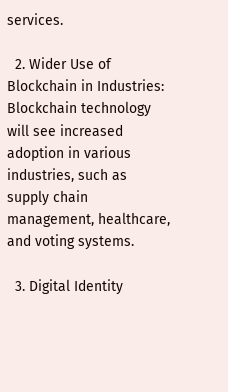services.

  2. Wider Use of Blockchain in Industries: Blockchain technology will see increased adoption in various industries, such as supply chain management, healthcare, and voting systems.

  3. Digital Identity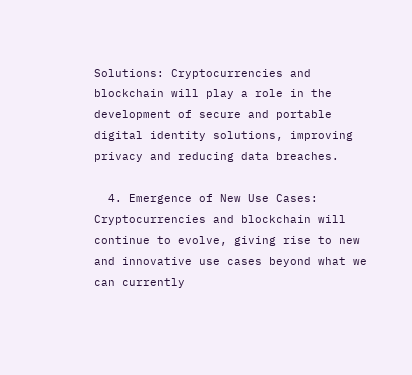Solutions: Cryptocurrencies and blockchain will play a role in the development of secure and portable digital identity solutions, improving privacy and reducing data breaches.

  4. Emergence of New Use Cases: Cryptocurrencies and blockchain will continue to evolve, giving rise to new and innovative use cases beyond what we can currently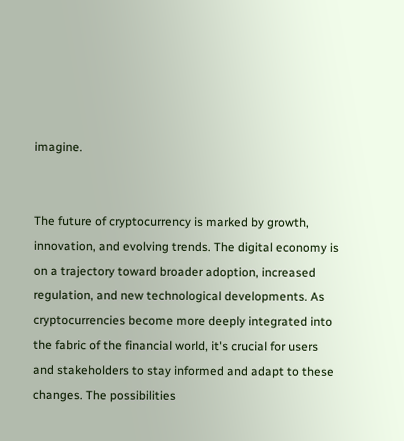imagine.


The future of cryptocurrency is marked by growth, innovation, and evolving trends. The digital economy is on a trajectory toward broader adoption, increased regulation, and new technological developments. As cryptocurrencies become more deeply integrated into the fabric of the financial world, it's crucial for users and stakeholders to stay informed and adapt to these changes. The possibilities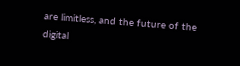are limitless, and the future of the digital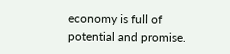economy is full of potential and promise.